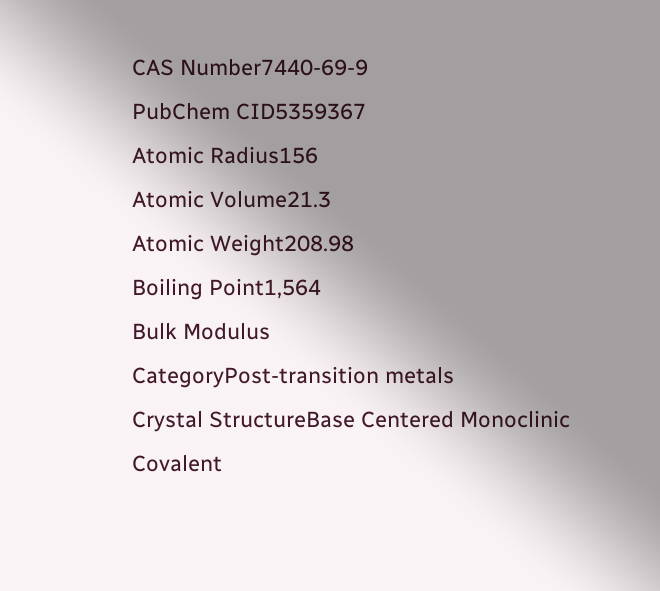CAS Number7440-69-9
PubChem CID5359367
Atomic Radius156
Atomic Volume21.3
Atomic Weight208.98
Boiling Point1,564
Bulk Modulus
CategoryPost-transition metals
Crystal StructureBase Centered Monoclinic
Covalent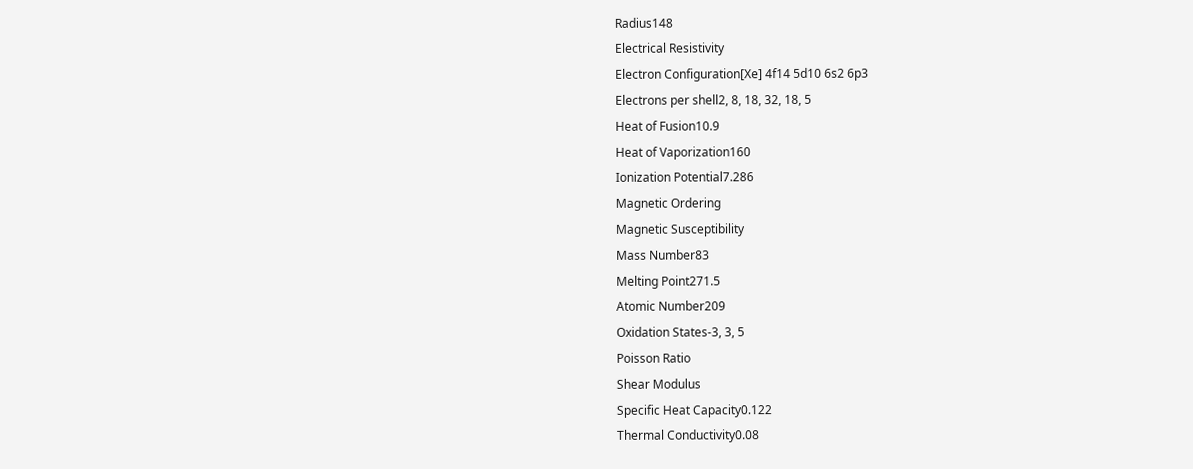Radius148
Electrical Resistivity
Electron Configuration[Xe] 4f14 5d10 6s2 6p3
Electrons per shell2, 8, 18, 32, 18, 5
Heat of Fusion10.9
Heat of Vaporization160
Ionization Potential7.286
Magnetic Ordering
Magnetic Susceptibility
Mass Number83
Melting Point271.5
Atomic Number209
Oxidation States-3, 3, 5
Poisson Ratio
Shear Modulus
Specific Heat Capacity0.122
Thermal Conductivity0.08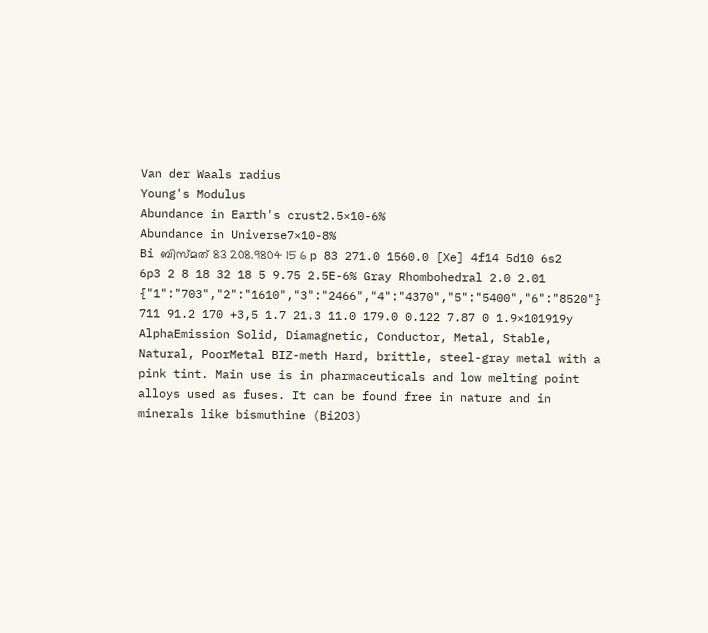Van der Waals radius
Young's Modulus
Abundance in Earth's crust2.5×10-6%
Abundance in Universe7×10-8%
Bi ബിസ്മത് 83 208.9804 15 6 p 83 271.0 1560.0 [Xe] 4f14 5d10 6s2 6p3 2 8 18 32 18 5 9.75 2.5E-6% Gray Rhombohedral 2.0 2.01 {"1":"703","2":"1610","3":"2466","4":"4370","5":"5400","6":"8520"} 711 91.2 170 +3,5 1.7 21.3 11.0 179.0 0.122 7.87 0 1.9×101919y AlphaEmission Solid, Diamagnetic, Conductor, Metal, Stable, Natural, PoorMetal BIZ-meth Hard, brittle, steel-gray metal with a pink tint. Main use is in pharmaceuticals and low melting point alloys used as fuses. It can be found free in nature and in minerals like bismuthine (Bi2O3)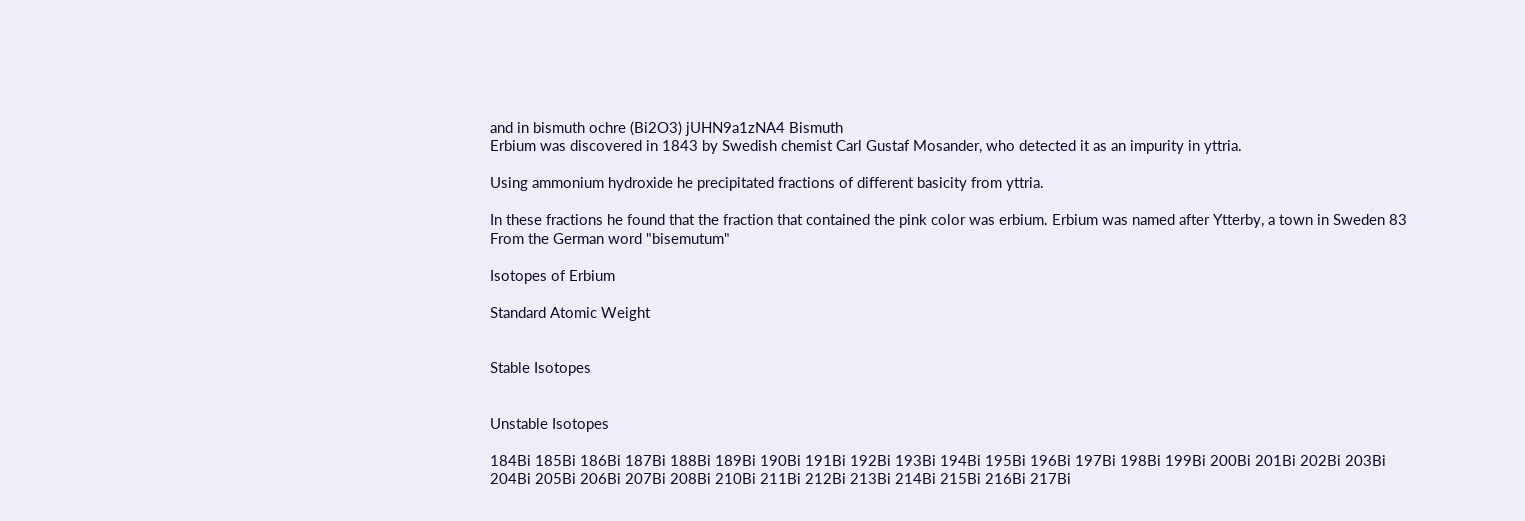and in bismuth ochre (Bi2O3) jUHN9a1zNA4 Bismuth
Erbium was discovered in 1843 by Swedish chemist Carl Gustaf Mosander, who detected it as an impurity in yttria.

Using ammonium hydroxide he precipitated fractions of different basicity from yttria.

In these fractions he found that the fraction that contained the pink color was erbium. Erbium was named after Ytterby, a town in Sweden 83 From the German word "bisemutum"

Isotopes of Erbium

Standard Atomic Weight


Stable Isotopes


Unstable Isotopes

184Bi 185Bi 186Bi 187Bi 188Bi 189Bi 190Bi 191Bi 192Bi 193Bi 194Bi 195Bi 196Bi 197Bi 198Bi 199Bi 200Bi 201Bi 202Bi 203Bi 204Bi 205Bi 206Bi 207Bi 208Bi 210Bi 211Bi 212Bi 213Bi 214Bi 215Bi 216Bi 217Bi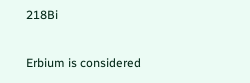218Bi

Erbium is considered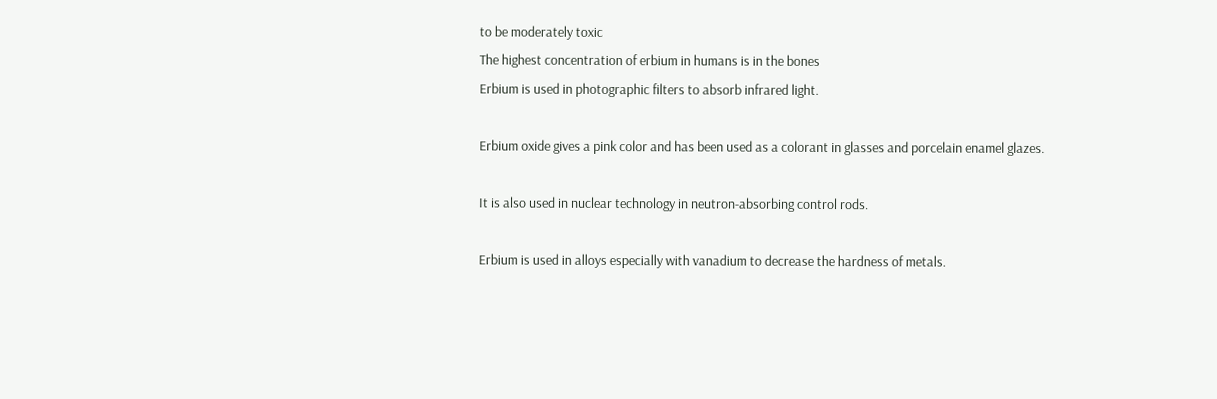to be moderately toxic
The highest concentration of erbium in humans is in the bones
Erbium is used in photographic filters to absorb infrared light.

Erbium oxide gives a pink color and has been used as a colorant in glasses and porcelain enamel glazes.

It is also used in nuclear technology in neutron-absorbing control rods.

Erbium is used in alloys especially with vanadium to decrease the hardness of metals.